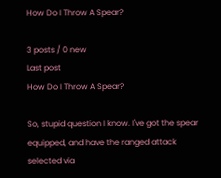How Do I Throw A Spear?

3 posts / 0 new
Last post
How Do I Throw A Spear?

So, stupid question I know. I've got the spear equipped, and have the ranged attack selected via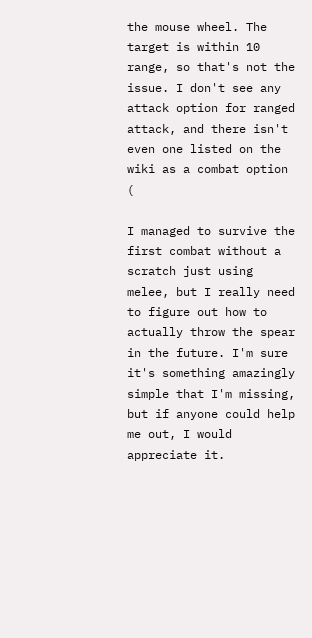the mouse wheel. The target is within 10 range, so that's not the issue. I don't see any attack option for ranged attack, and there isn't even one listed on the wiki as a combat option (

I managed to survive the first combat without a scratch just using melee, but I really need to figure out how to actually throw the spear in the future. I'm sure it's something amazingly simple that I'm missing, but if anyone could help me out, I would appreciate it.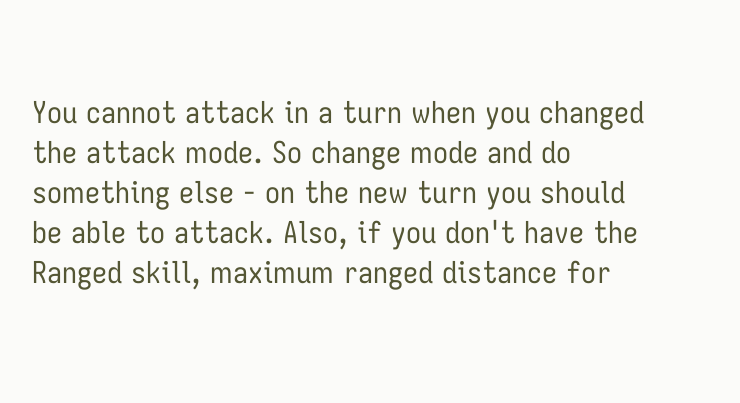You cannot attack in a turn when you changed the attack mode. So change mode and do something else - on the new turn you should be able to attack. Also, if you don't have the Ranged skill, maximum ranged distance for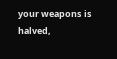your weapons is halved,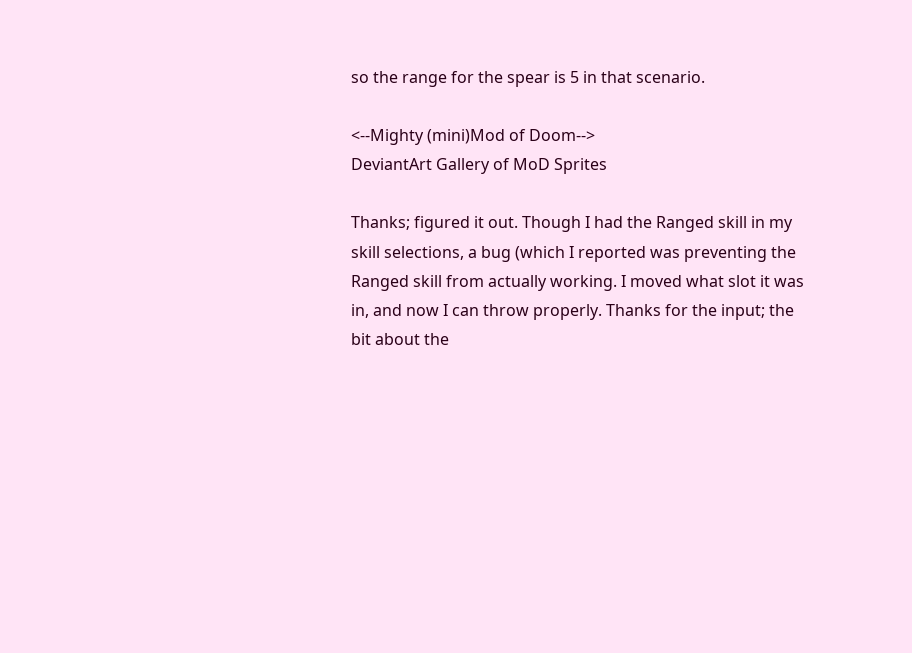so the range for the spear is 5 in that scenario.

<--Mighty (mini)Mod of Doom-->
DeviantArt Gallery of MoD Sprites

Thanks; figured it out. Though I had the Ranged skill in my skill selections, a bug (which I reported was preventing the Ranged skill from actually working. I moved what slot it was in, and now I can throw properly. Thanks for the input; the bit about the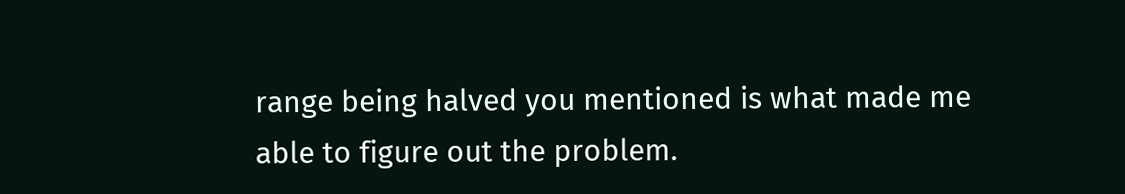range being halved you mentioned is what made me able to figure out the problem.